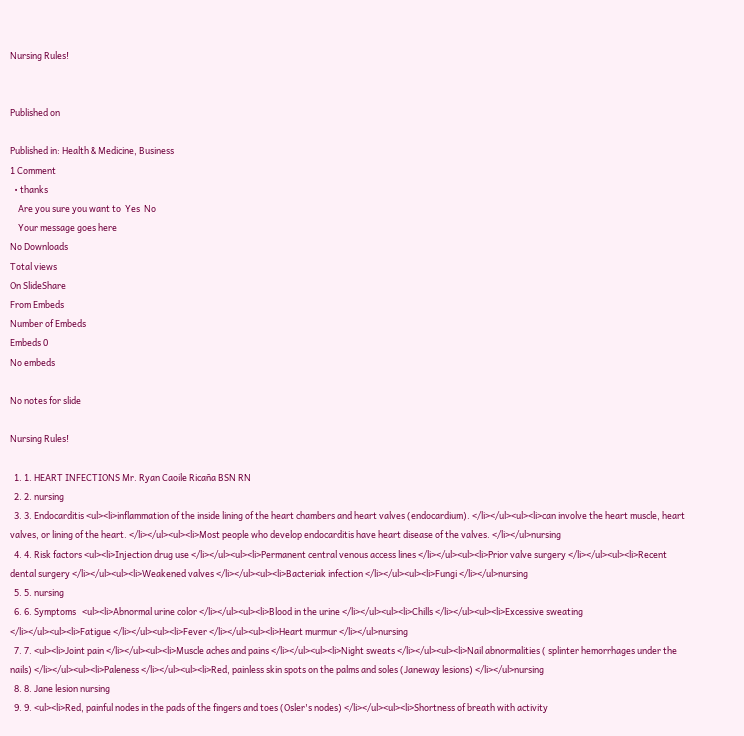Nursing Rules!


Published on

Published in: Health & Medicine, Business
1 Comment
  • thanks
    Are you sure you want to  Yes  No
    Your message goes here
No Downloads
Total views
On SlideShare
From Embeds
Number of Embeds
Embeds 0
No embeds

No notes for slide

Nursing Rules!

  1. 1. HEART INFECTIONS Mr. Ryan Caoile Ricaña BSN RN
  2. 2. nursing
  3. 3. Endocarditis <ul><li>inflammation of the inside lining of the heart chambers and heart valves (endocardium). </li></ul><ul><li>can involve the heart muscle, heart valves, or lining of the heart. </li></ul><ul><li>Most people who develop endocarditis have heart disease of the valves. </li></ul>nursing
  4. 4. Risk factors <ul><li>Injection drug use </li></ul><ul><li>Permanent central venous access lines </li></ul><ul><li>Prior valve surgery </li></ul><ul><li>Recent dental surgery </li></ul><ul><li>Weakened valves </li></ul><ul><li>Bacteriak infection </li></ul><ul><li>Fungi </li></ul>nursing
  5. 5. nursing
  6. 6. Symptoms   <ul><li>Abnormal urine color </li></ul><ul><li>Blood in the urine </li></ul><ul><li>Chills </li></ul><ul><li>Excessive sweating </li></ul><ul><li>Fatigue </li></ul><ul><li>Fever </li></ul><ul><li>Heart murmur </li></ul>nursing
  7. 7. <ul><li>Joint pain </li></ul><ul><li>Muscle aches and pains </li></ul><ul><li>Night sweats </li></ul><ul><li>Nail abnormalities ( splinter hemorrhages under the nails) </li></ul><ul><li>Paleness </li></ul><ul><li>Red, painless skin spots on the palms and soles (Janeway lesions) </li></ul>nursing
  8. 8. Jane lesion nursing
  9. 9. <ul><li>Red, painful nodes in the pads of the fingers and toes (Osler's nodes) </li></ul><ul><li>Shortness of breath with activity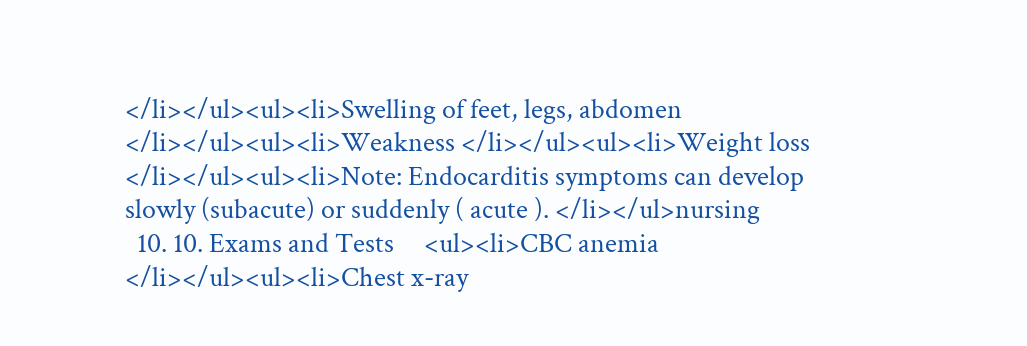</li></ul><ul><li>Swelling of feet, legs, abdomen </li></ul><ul><li>Weakness </li></ul><ul><li>Weight loss </li></ul><ul><li>Note: Endocarditis symptoms can develop slowly (subacute) or suddenly ( acute ). </li></ul>nursing
  10. 10. Exams and Tests     <ul><li>CBC anemia </li></ul><ul><li>Chest x-ray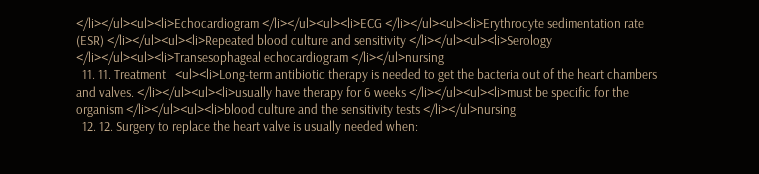</li></ul><ul><li>Echocardiogram </li></ul><ul><li>ECG </li></ul><ul><li>Erythrocyte sedimentation rate (ESR) </li></ul><ul><li>Repeated blood culture and sensitivity </li></ul><ul><li>Serology </li></ul><ul><li>Transesophageal echocardiogram </li></ul>nursing
  11. 11. Treatment   <ul><li>Long-term antibiotic therapy is needed to get the bacteria out of the heart chambers and valves. </li></ul><ul><li>usually have therapy for 6 weeks </li></ul><ul><li>must be specific for the organism </li></ul><ul><li>blood culture and the sensitivity tests </li></ul>nursing
  12. 12. Surgery to replace the heart valve is usually needed when: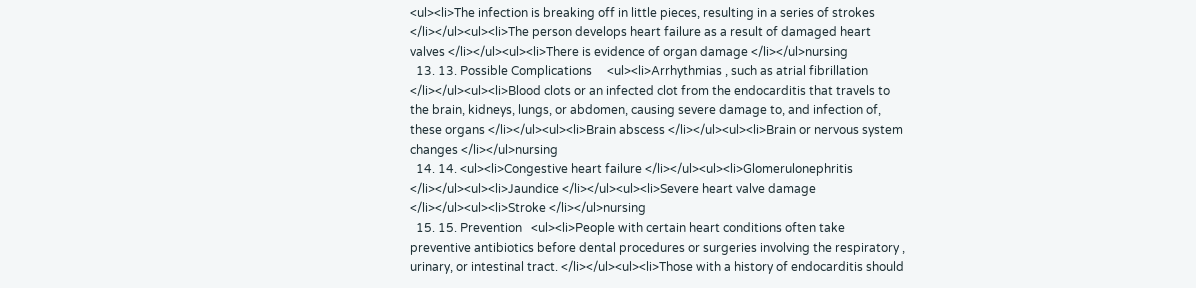<ul><li>The infection is breaking off in little pieces, resulting in a series of strokes </li></ul><ul><li>The person develops heart failure as a result of damaged heart valves </li></ul><ul><li>There is evidence of organ damage </li></ul>nursing
  13. 13. Possible Complications     <ul><li>Arrhythmias , such as atrial fibrillation </li></ul><ul><li>Blood clots or an infected clot from the endocarditis that travels to the brain, kidneys, lungs, or abdomen, causing severe damage to, and infection of, these organs </li></ul><ul><li>Brain abscess </li></ul><ul><li>Brain or nervous system changes </li></ul>nursing
  14. 14. <ul><li>Congestive heart failure </li></ul><ul><li>Glomerulonephritis </li></ul><ul><li>Jaundice </li></ul><ul><li>Severe heart valve damage </li></ul><ul><li>Stroke </li></ul>nursing
  15. 15. Prevention   <ul><li>People with certain heart conditions often take preventive antibiotics before dental procedures or surgeries involving the respiratory , urinary, or intestinal tract. </li></ul><ul><li>Those with a history of endocarditis should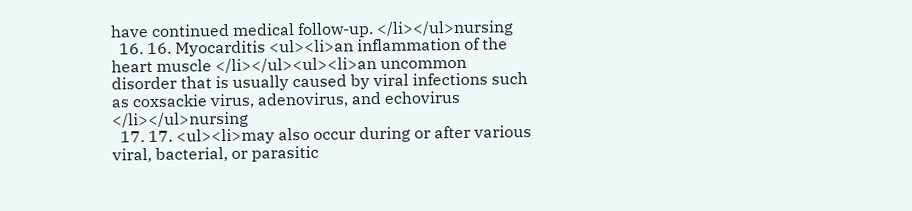have continued medical follow-up. </li></ul>nursing
  16. 16. Myocarditis <ul><li>an inflammation of the heart muscle </li></ul><ul><li>an uncommon disorder that is usually caused by viral infections such as coxsackie virus, adenovirus, and echovirus </li></ul>nursing
  17. 17. <ul><li>may also occur during or after various viral, bacterial, or parasitic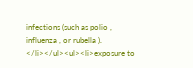infections (such as polio , influenza , or rubella ). </li></ul><ul><li>exposure to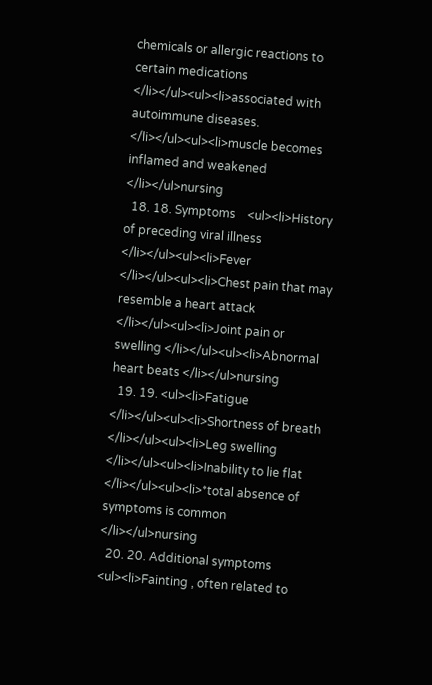chemicals or allergic reactions to certain medications </li></ul><ul><li>associated with autoimmune diseases. </li></ul><ul><li>muscle becomes inflamed and weakened </li></ul>nursing
  18. 18. Symptoms    <ul><li>History of preceding viral illness </li></ul><ul><li>Fever </li></ul><ul><li>Chest pain that may resemble a heart attack </li></ul><ul><li>Joint pain or swelling </li></ul><ul><li>Abnormal heart beats </li></ul>nursing
  19. 19. <ul><li>Fatigue </li></ul><ul><li>Shortness of breath </li></ul><ul><li>Leg swelling </li></ul><ul><li>Inability to lie flat </li></ul><ul><li>*total absence of symptoms is common </li></ul>nursing
  20. 20. Additional symptoms <ul><li>Fainting , often related to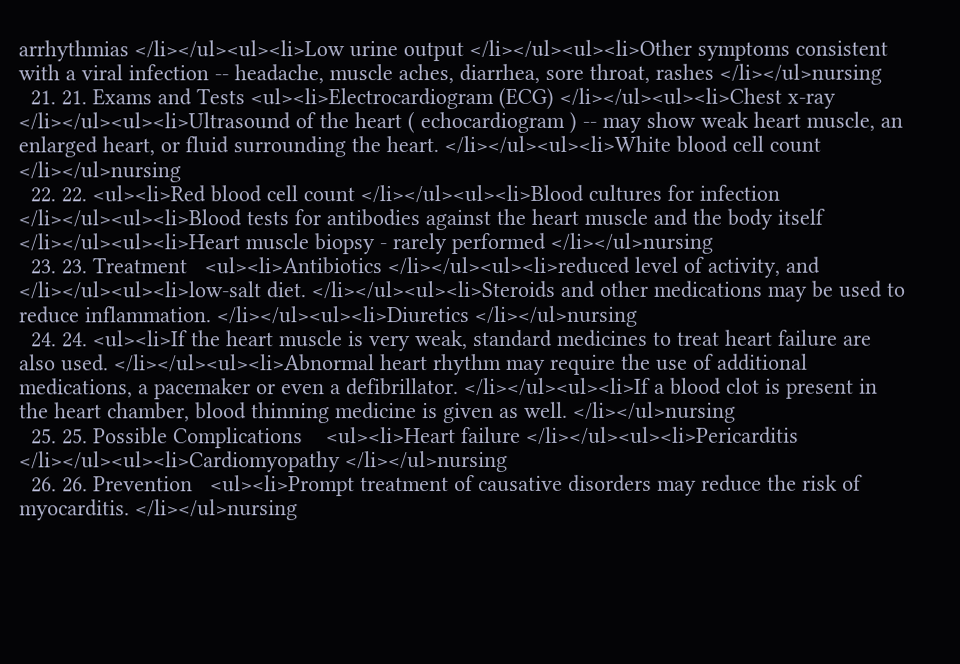arrhythmias </li></ul><ul><li>Low urine output </li></ul><ul><li>Other symptoms consistent with a viral infection -- headache, muscle aches, diarrhea, sore throat, rashes </li></ul>nursing
  21. 21. Exams and Tests <ul><li>Electrocardiogram (ECG) </li></ul><ul><li>Chest x-ray </li></ul><ul><li>Ultrasound of the heart ( echocardiogram ) -- may show weak heart muscle, an enlarged heart, or fluid surrounding the heart. </li></ul><ul><li>White blood cell count </li></ul>nursing
  22. 22. <ul><li>Red blood cell count </li></ul><ul><li>Blood cultures for infection </li></ul><ul><li>Blood tests for antibodies against the heart muscle and the body itself </li></ul><ul><li>Heart muscle biopsy - rarely performed </li></ul>nursing
  23. 23. Treatment   <ul><li>Antibiotics </li></ul><ul><li>reduced level of activity, and </li></ul><ul><li>low-salt diet. </li></ul><ul><li>Steroids and other medications may be used to reduce inflammation. </li></ul><ul><li>Diuretics </li></ul>nursing
  24. 24. <ul><li>If the heart muscle is very weak, standard medicines to treat heart failure are also used. </li></ul><ul><li>Abnormal heart rhythm may require the use of additional medications, a pacemaker or even a defibrillator. </li></ul><ul><li>If a blood clot is present in the heart chamber, blood thinning medicine is given as well. </li></ul>nursing
  25. 25. Possible Complications    <ul><li>Heart failure </li></ul><ul><li>Pericarditis </li></ul><ul><li>Cardiomyopathy </li></ul>nursing
  26. 26. Prevention   <ul><li>Prompt treatment of causative disorders may reduce the risk of myocarditis. </li></ul>nursing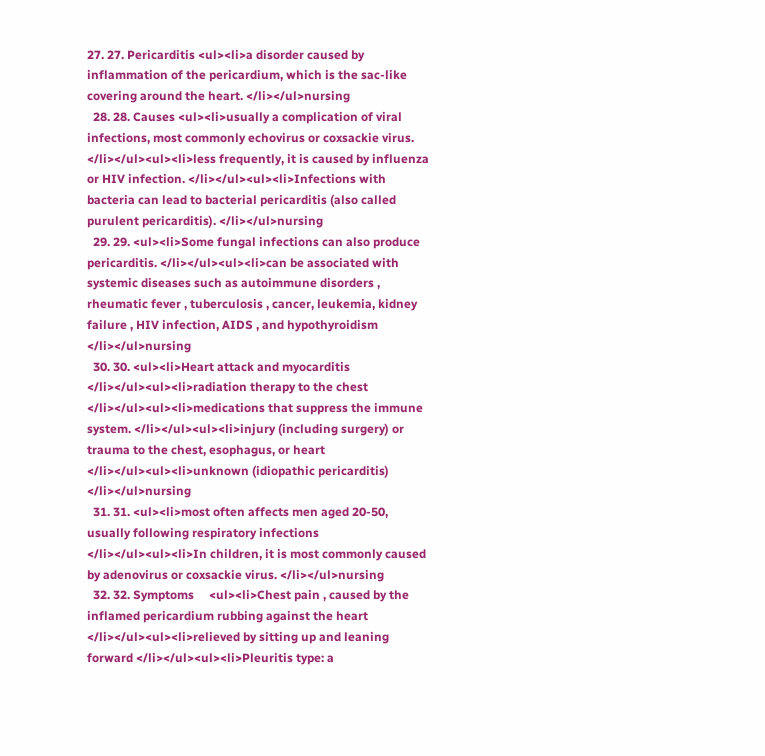27. 27. Pericarditis <ul><li>a disorder caused by inflammation of the pericardium, which is the sac-like covering around the heart. </li></ul>nursing
  28. 28. Causes <ul><li>usually a complication of viral infections, most commonly echovirus or coxsackie virus. </li></ul><ul><li>less frequently, it is caused by influenza or HIV infection. </li></ul><ul><li>Infections with bacteria can lead to bacterial pericarditis (also called purulent pericarditis). </li></ul>nursing
  29. 29. <ul><li>Some fungal infections can also produce pericarditis. </li></ul><ul><li>can be associated with systemic diseases such as autoimmune disorders , rheumatic fever , tuberculosis , cancer, leukemia, kidney failure , HIV infection, AIDS , and hypothyroidism </li></ul>nursing
  30. 30. <ul><li>Heart attack and myocarditis </li></ul><ul><li>radiation therapy to the chest </li></ul><ul><li>medications that suppress the immune system. </li></ul><ul><li>injury (including surgery) or trauma to the chest, esophagus, or heart </li></ul><ul><li>unknown (idiopathic pericarditis) </li></ul>nursing
  31. 31. <ul><li>most often affects men aged 20-50, usually following respiratory infections </li></ul><ul><li>In children, it is most commonly caused by adenovirus or coxsackie virus. </li></ul>nursing
  32. 32. Symptoms     <ul><li>Chest pain , caused by the inflamed pericardium rubbing against the heart </li></ul><ul><li>relieved by sitting up and leaning forward </li></ul><ul><li>Pleuritis type: a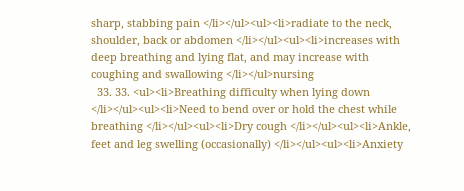sharp, stabbing pain </li></ul><ul><li>radiate to the neck, shoulder, back or abdomen </li></ul><ul><li>increases with deep breathing and lying flat, and may increase with coughing and swallowing </li></ul>nursing
  33. 33. <ul><li>Breathing difficulty when lying down </li></ul><ul><li>Need to bend over or hold the chest while breathing </li></ul><ul><li>Dry cough </li></ul><ul><li>Ankle, feet and leg swelling (occasionally) </li></ul><ul><li>Anxiety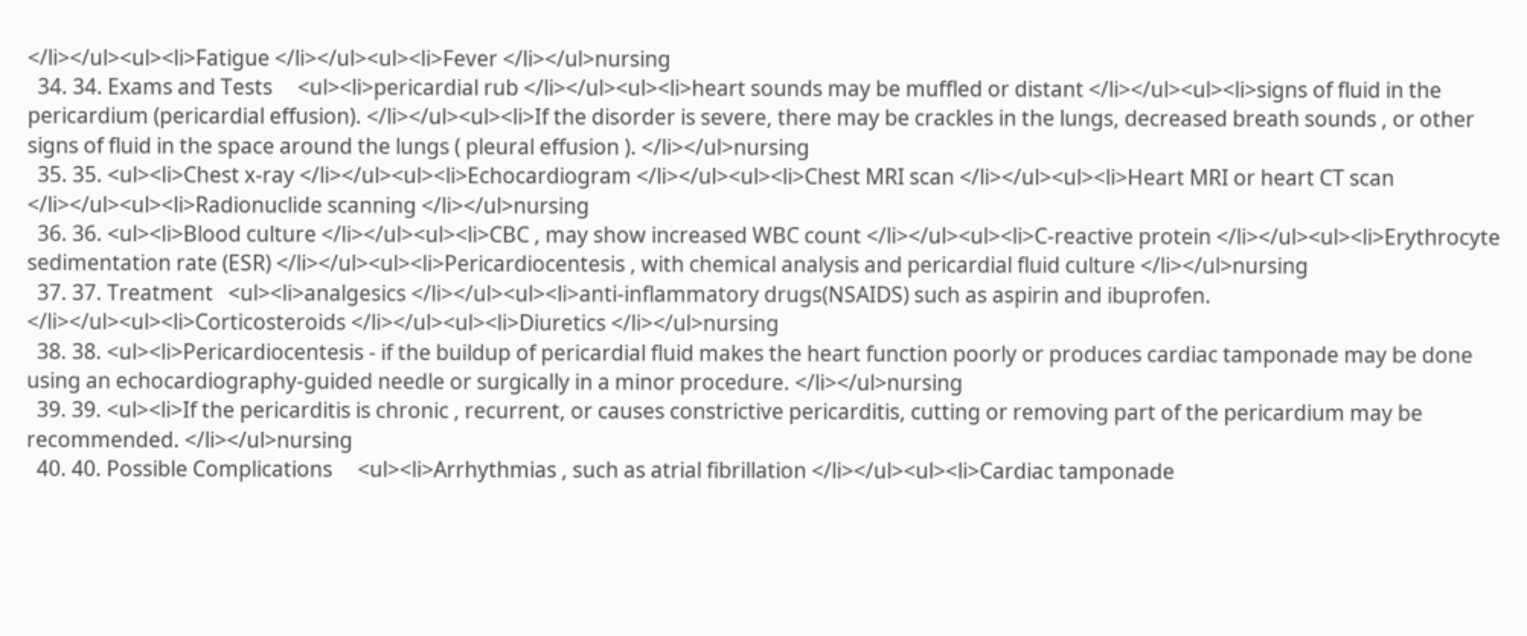</li></ul><ul><li>Fatigue </li></ul><ul><li>Fever </li></ul>nursing
  34. 34. Exams and Tests     <ul><li>pericardial rub </li></ul><ul><li>heart sounds may be muffled or distant </li></ul><ul><li>signs of fluid in the pericardium (pericardial effusion). </li></ul><ul><li>If the disorder is severe, there may be crackles in the lungs, decreased breath sounds , or other signs of fluid in the space around the lungs ( pleural effusion ). </li></ul>nursing
  35. 35. <ul><li>Chest x-ray </li></ul><ul><li>Echocardiogram </li></ul><ul><li>Chest MRI scan </li></ul><ul><li>Heart MRI or heart CT scan </li></ul><ul><li>Radionuclide scanning </li></ul>nursing
  36. 36. <ul><li>Blood culture </li></ul><ul><li>CBC , may show increased WBC count </li></ul><ul><li>C-reactive protein </li></ul><ul><li>Erythrocyte sedimentation rate (ESR) </li></ul><ul><li>Pericardiocentesis , with chemical analysis and pericardial fluid culture </li></ul>nursing
  37. 37. Treatment   <ul><li>analgesics </li></ul><ul><li>anti-inflammatory drugs(NSAIDS) such as aspirin and ibuprofen. </li></ul><ul><li>Corticosteroids </li></ul><ul><li>Diuretics </li></ul>nursing
  38. 38. <ul><li>Pericardiocentesis - if the buildup of pericardial fluid makes the heart function poorly or produces cardiac tamponade may be done using an echocardiography-guided needle or surgically in a minor procedure. </li></ul>nursing
  39. 39. <ul><li>If the pericarditis is chronic , recurrent, or causes constrictive pericarditis, cutting or removing part of the pericardium may be recommended. </li></ul>nursing
  40. 40. Possible Complications     <ul><li>Arrhythmias , such as atrial fibrillation </li></ul><ul><li>Cardiac tamponade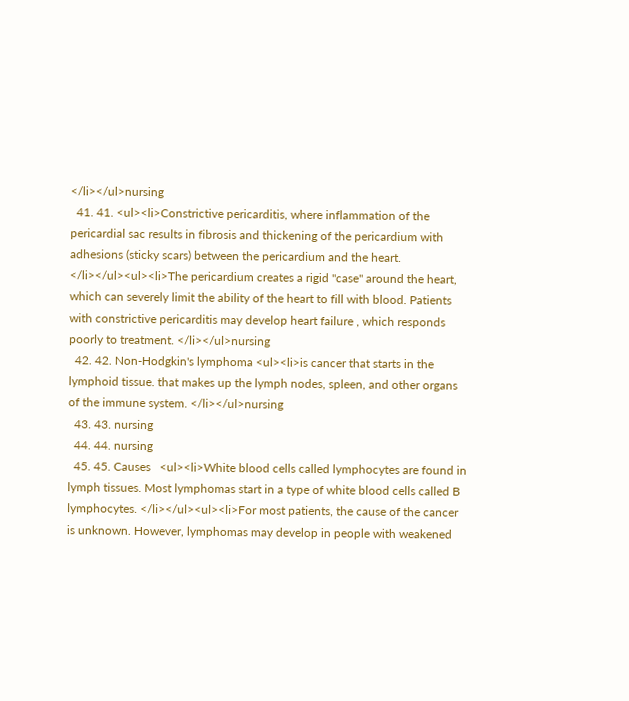</li></ul>nursing
  41. 41. <ul><li>Constrictive pericarditis, where inflammation of the pericardial sac results in fibrosis and thickening of the pericardium with adhesions (sticky scars) between the pericardium and the heart. </li></ul><ul><li>The pericardium creates a rigid "case" around the heart, which can severely limit the ability of the heart to fill with blood. Patients with constrictive pericarditis may develop heart failure , which responds poorly to treatment. </li></ul>nursing
  42. 42. Non-Hodgkin's lymphoma <ul><li>is cancer that starts in the lymphoid tissue. that makes up the lymph nodes, spleen, and other organs of the immune system. </li></ul>nursing
  43. 43. nursing
  44. 44. nursing
  45. 45. Causes   <ul><li>White blood cells called lymphocytes are found in lymph tissues. Most lymphomas start in a type of white blood cells called B lymphocytes. </li></ul><ul><li>For most patients, the cause of the cancer is unknown. However, lymphomas may develop in people with weakened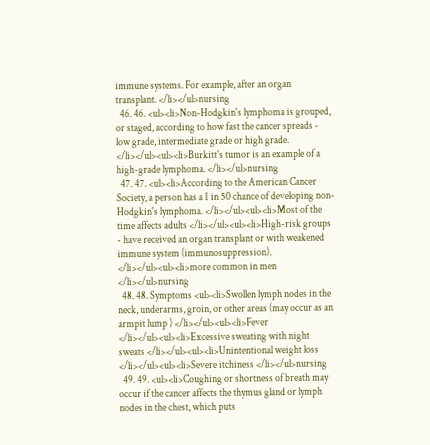immune systems. For example, after an organ transplant. </li></ul>nursing
  46. 46. <ul><li>Non-Hodgkin's lymphoma is grouped, or staged, according to how fast the cancer spreads - low grade, intermediate grade or high grade. </li></ul><ul><li>Burkitt's tumor is an example of a high-grade lymphoma. </li></ul>nursing
  47. 47. <ul><li>According to the American Cancer Society, a person has a 1 in 50 chance of developing non-Hodgkin's lymphoma. </li></ul><ul><li>Most of the time affects adults </li></ul><ul><li>High-risk groups - have received an organ transplant or with weakened immune system (immunosuppression). </li></ul><ul><li>more common in men </li></ul>nursing
  48. 48. Symptoms <ul><li>Swollen lymph nodes in the neck, underarms, groin, or other areas (may occur as an armpit lump ) </li></ul><ul><li>Fever </li></ul><ul><li>Excessive sweating with night sweats </li></ul><ul><li>Unintentional weight loss </li></ul><ul><li>Severe itchiness </li></ul>nursing
  49. 49. <ul><li>Coughing or shortness of breath may occur if the cancer affects the thymus gland or lymph nodes in the chest, which puts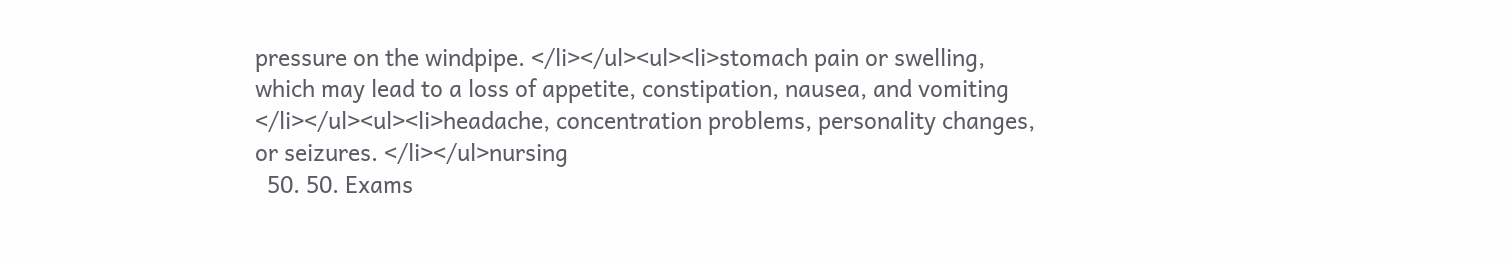pressure on the windpipe. </li></ul><ul><li>stomach pain or swelling, which may lead to a loss of appetite, constipation, nausea, and vomiting </li></ul><ul><li>headache, concentration problems, personality changes, or seizures. </li></ul>nursing
  50. 50. Exams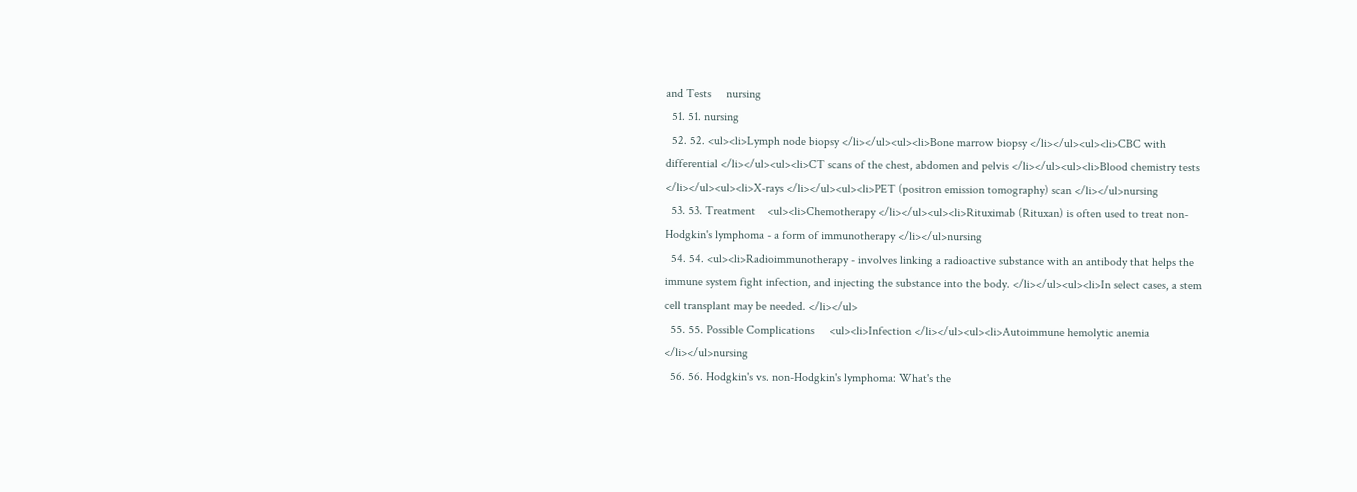and Tests     nursing
  51. 51. nursing
  52. 52. <ul><li>Lymph node biopsy </li></ul><ul><li>Bone marrow biopsy </li></ul><ul><li>CBC with differential </li></ul><ul><li>CT scans of the chest, abdomen and pelvis </li></ul><ul><li>Blood chemistry tests </li></ul><ul><li>X-rays </li></ul><ul><li>PET (positron emission tomography) scan </li></ul>nursing
  53. 53. Treatment    <ul><li>Chemotherapy </li></ul><ul><li>Rituximab (Rituxan) is often used to treat non-Hodgkin's lymphoma - a form of immunotherapy </li></ul>nursing
  54. 54. <ul><li>Radioimmunotherapy - involves linking a radioactive substance with an antibody that helps the immune system fight infection, and injecting the substance into the body. </li></ul><ul><li>In select cases, a stem cell transplant may be needed. </li></ul>
  55. 55. Possible Complications     <ul><li>Infection </li></ul><ul><li>Autoimmune hemolytic anemia </li></ul>nursing
  56. 56. Hodgkin's vs. non-Hodgkin's lymphoma: What's the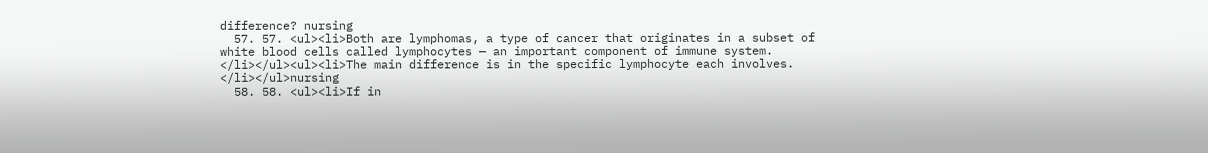difference? nursing
  57. 57. <ul><li>Both are lymphomas, a type of cancer that originates in a subset of white blood cells called lymphocytes — an important component of immune system. </li></ul><ul><li>The main difference is in the specific lymphocyte each involves. </li></ul>nursing
  58. 58. <ul><li>If in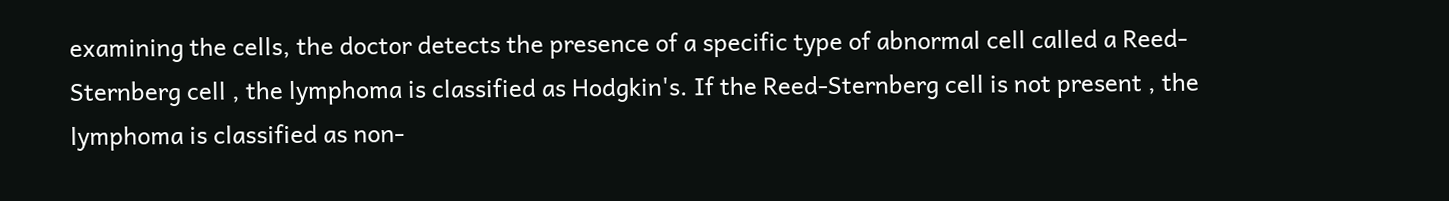examining the cells, the doctor detects the presence of a specific type of abnormal cell called a Reed-Sternberg cell , the lymphoma is classified as Hodgkin's. If the Reed-Sternberg cell is not present , the lymphoma is classified as non-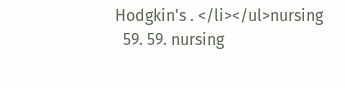Hodgkin's . </li></ul>nursing
  59. 59. nursing